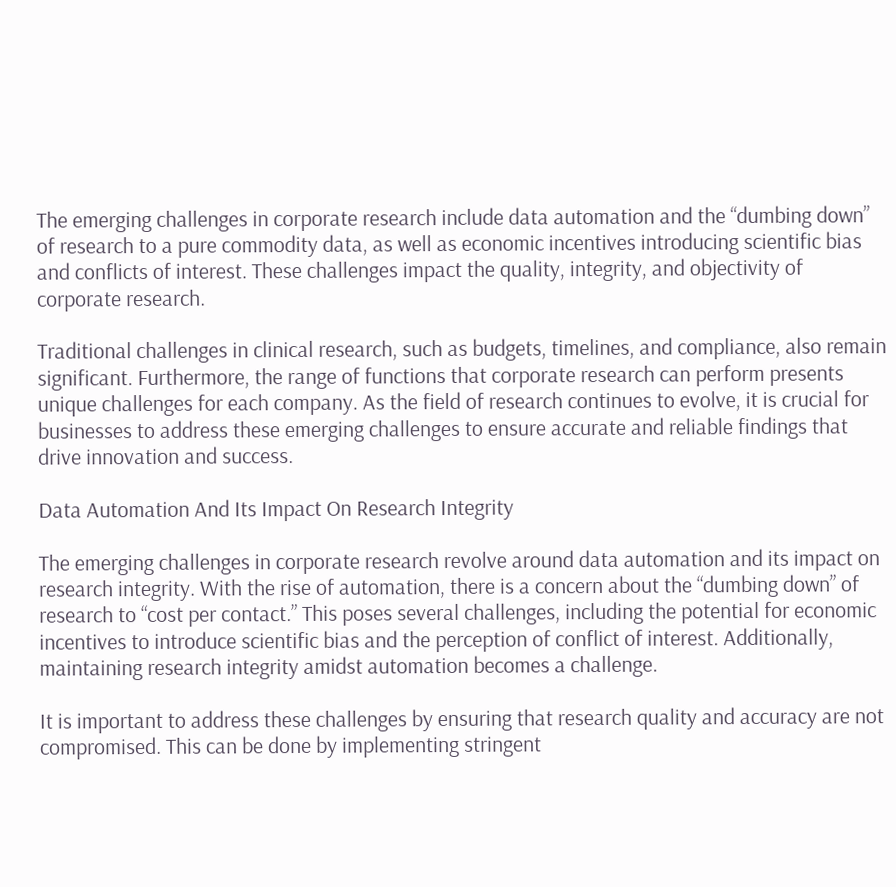The emerging challenges in corporate research include data automation and the “dumbing down” of research to a pure commodity data, as well as economic incentives introducing scientific bias and conflicts of interest. These challenges impact the quality, integrity, and objectivity of corporate research.

Traditional challenges in clinical research, such as budgets, timelines, and compliance, also remain significant. Furthermore, the range of functions that corporate research can perform presents unique challenges for each company. As the field of research continues to evolve, it is crucial for businesses to address these emerging challenges to ensure accurate and reliable findings that drive innovation and success.

Data Automation And Its Impact On Research Integrity

The emerging challenges in corporate research revolve around data automation and its impact on research integrity. With the rise of automation, there is a concern about the “dumbing down” of research to “cost per contact.” This poses several challenges, including the potential for economic incentives to introduce scientific bias and the perception of conflict of interest. Additionally, maintaining research integrity amidst automation becomes a challenge.

It is important to address these challenges by ensuring that research quality and accuracy are not compromised. This can be done by implementing stringent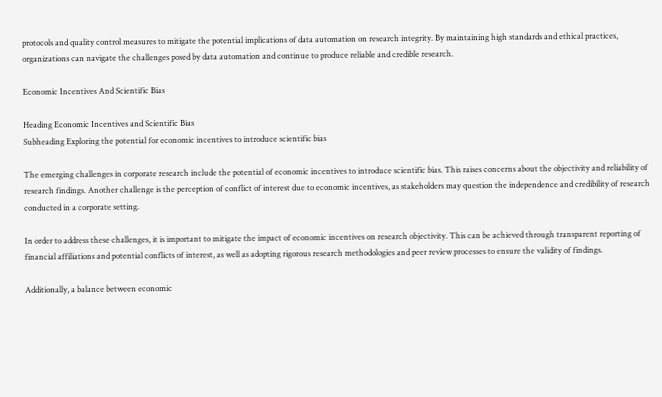protocols and quality control measures to mitigate the potential implications of data automation on research integrity. By maintaining high standards and ethical practices, organizations can navigate the challenges posed by data automation and continue to produce reliable and credible research.

Economic Incentives And Scientific Bias

Heading Economic Incentives and Scientific Bias
Subheading Exploring the potential for economic incentives to introduce scientific bias

The emerging challenges in corporate research include the potential of economic incentives to introduce scientific bias. This raises concerns about the objectivity and reliability of research findings. Another challenge is the perception of conflict of interest due to economic incentives, as stakeholders may question the independence and credibility of research conducted in a corporate setting.

In order to address these challenges, it is important to mitigate the impact of economic incentives on research objectivity. This can be achieved through transparent reporting of financial affiliations and potential conflicts of interest, as well as adopting rigorous research methodologies and peer review processes to ensure the validity of findings.

Additionally, a balance between economic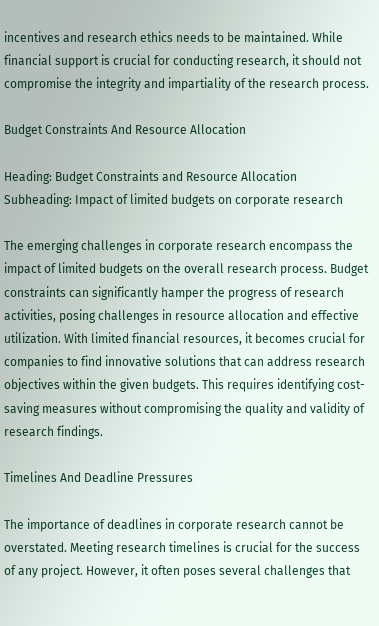incentives and research ethics needs to be maintained. While financial support is crucial for conducting research, it should not compromise the integrity and impartiality of the research process.

Budget Constraints And Resource Allocation

Heading: Budget Constraints and Resource Allocation
Subheading: Impact of limited budgets on corporate research

The emerging challenges in corporate research encompass the impact of limited budgets on the overall research process. Budget constraints can significantly hamper the progress of research activities, posing challenges in resource allocation and effective utilization. With limited financial resources, it becomes crucial for companies to find innovative solutions that can address research objectives within the given budgets. This requires identifying cost-saving measures without compromising the quality and validity of research findings.

Timelines And Deadline Pressures

The importance of deadlines in corporate research cannot be overstated. Meeting research timelines is crucial for the success of any project. However, it often poses several challenges that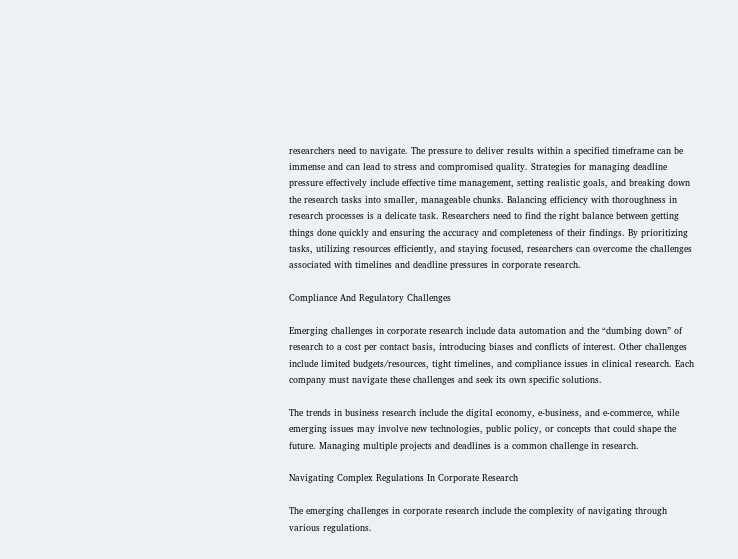researchers need to navigate. The pressure to deliver results within a specified timeframe can be immense and can lead to stress and compromised quality. Strategies for managing deadline pressure effectively include effective time management, setting realistic goals, and breaking down the research tasks into smaller, manageable chunks. Balancing efficiency with thoroughness in research processes is a delicate task. Researchers need to find the right balance between getting things done quickly and ensuring the accuracy and completeness of their findings. By prioritizing tasks, utilizing resources efficiently, and staying focused, researchers can overcome the challenges associated with timelines and deadline pressures in corporate research.

Compliance And Regulatory Challenges

Emerging challenges in corporate research include data automation and the “dumbing down” of research to a cost per contact basis, introducing biases and conflicts of interest. Other challenges include limited budgets/resources, tight timelines, and compliance issues in clinical research. Each company must navigate these challenges and seek its own specific solutions.

The trends in business research include the digital economy, e-business, and e-commerce, while emerging issues may involve new technologies, public policy, or concepts that could shape the future. Managing multiple projects and deadlines is a common challenge in research.

Navigating Complex Regulations In Corporate Research

The emerging challenges in corporate research include the complexity of navigating through various regulations.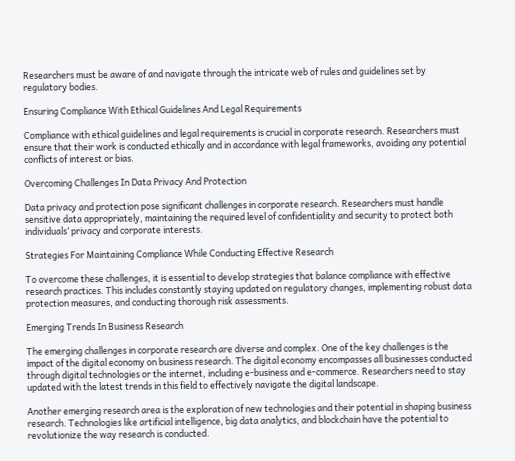Researchers must be aware of and navigate through the intricate web of rules and guidelines set by regulatory bodies.

Ensuring Compliance With Ethical Guidelines And Legal Requirements

Compliance with ethical guidelines and legal requirements is crucial in corporate research. Researchers must ensure that their work is conducted ethically and in accordance with legal frameworks, avoiding any potential conflicts of interest or bias.

Overcoming Challenges In Data Privacy And Protection

Data privacy and protection pose significant challenges in corporate research. Researchers must handle sensitive data appropriately, maintaining the required level of confidentiality and security to protect both individuals’ privacy and corporate interests.

Strategies For Maintaining Compliance While Conducting Effective Research

To overcome these challenges, it is essential to develop strategies that balance compliance with effective research practices. This includes constantly staying updated on regulatory changes, implementing robust data protection measures, and conducting thorough risk assessments.

Emerging Trends In Business Research

The emerging challenges in corporate research are diverse and complex. One of the key challenges is the impact of the digital economy on business research. The digital economy encompasses all businesses conducted through digital technologies or the internet, including e-business and e-commerce. Researchers need to stay updated with the latest trends in this field to effectively navigate the digital landscape.

Another emerging research area is the exploration of new technologies and their potential in shaping business research. Technologies like artificial intelligence, big data analytics, and blockchain have the potential to revolutionize the way research is conducted.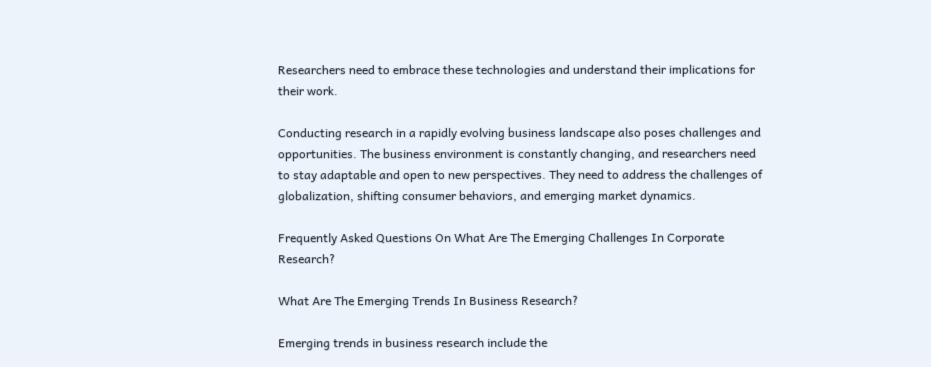Researchers need to embrace these technologies and understand their implications for their work.

Conducting research in a rapidly evolving business landscape also poses challenges and opportunities. The business environment is constantly changing, and researchers need to stay adaptable and open to new perspectives. They need to address the challenges of globalization, shifting consumer behaviors, and emerging market dynamics.

Frequently Asked Questions On What Are The Emerging Challenges In Corporate Research?

What Are The Emerging Trends In Business Research?

Emerging trends in business research include the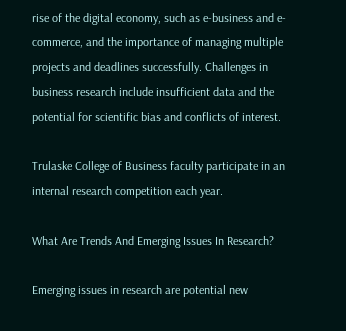rise of the digital economy, such as e-business and e-commerce, and the importance of managing multiple projects and deadlines successfully. Challenges in business research include insufficient data and the potential for scientific bias and conflicts of interest.

Trulaske College of Business faculty participate in an internal research competition each year.

What Are Trends And Emerging Issues In Research?

Emerging issues in research are potential new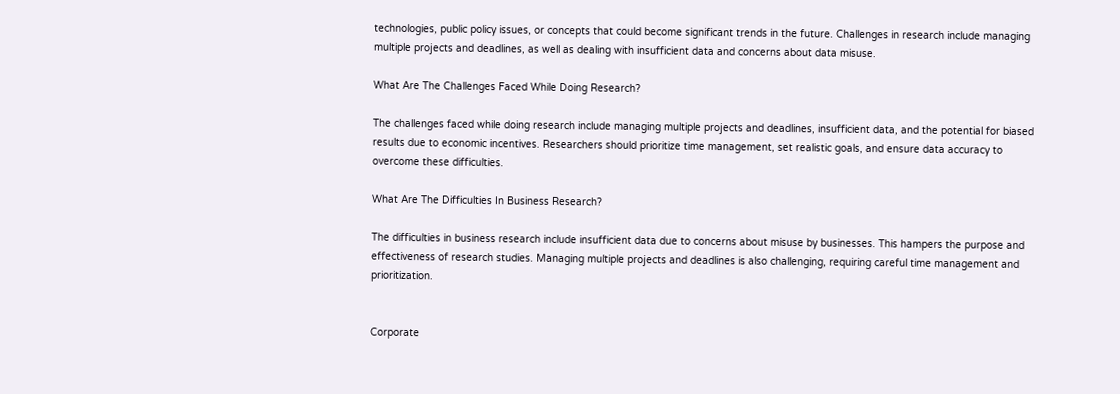technologies, public policy issues, or concepts that could become significant trends in the future. Challenges in research include managing multiple projects and deadlines, as well as dealing with insufficient data and concerns about data misuse.

What Are The Challenges Faced While Doing Research?

The challenges faced while doing research include managing multiple projects and deadlines, insufficient data, and the potential for biased results due to economic incentives. Researchers should prioritize time management, set realistic goals, and ensure data accuracy to overcome these difficulties.

What Are The Difficulties In Business Research?

The difficulties in business research include insufficient data due to concerns about misuse by businesses. This hampers the purpose and effectiveness of research studies. Managing multiple projects and deadlines is also challenging, requiring careful time management and prioritization.


Corporate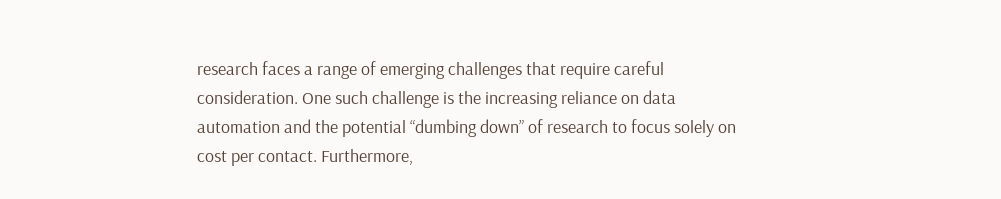research faces a range of emerging challenges that require careful consideration. One such challenge is the increasing reliance on data automation and the potential “dumbing down” of research to focus solely on cost per contact. Furthermore,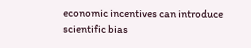economic incentives can introduce scientific bias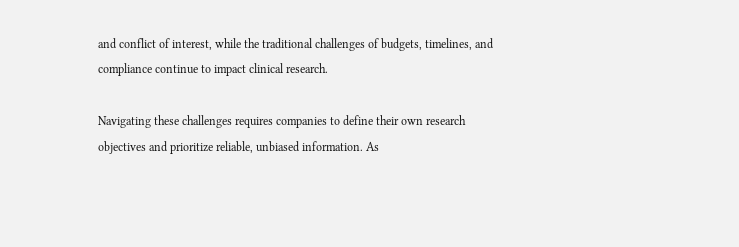and conflict of interest, while the traditional challenges of budgets, timelines, and compliance continue to impact clinical research.

Navigating these challenges requires companies to define their own research objectives and prioritize reliable, unbiased information. As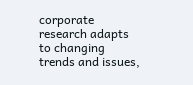corporate research adapts to changing trends and issues,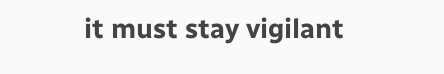it must stay vigilant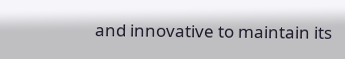and innovative to maintain its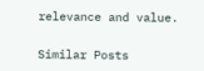relevance and value.

Similar Posts